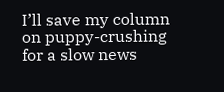I’ll save my column on puppy-crushing for a slow news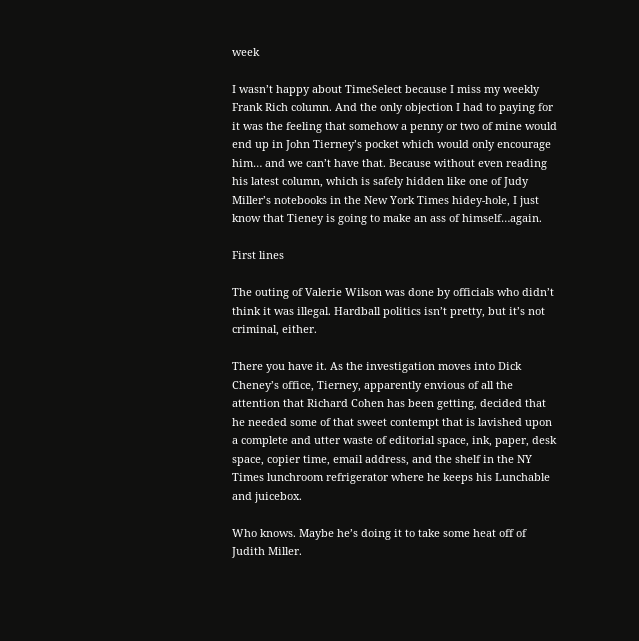week

I wasn’t happy about TimeSelect because I miss my weekly Frank Rich column. And the only objection I had to paying for it was the feeling that somehow a penny or two of mine would end up in John Tierney’s pocket which would only encourage him… and we can’t have that. Because without even reading his latest column, which is safely hidden like one of Judy Miller’s notebooks in the New York Times hidey-hole, I just know that Tieney is going to make an ass of himself…again.

First lines

The outing of Valerie Wilson was done by officials who didn’t think it was illegal. Hardball politics isn’t pretty, but it’s not criminal, either.

There you have it. As the investigation moves into Dick Cheney’s office, Tierney, apparently envious of all the attention that Richard Cohen has been getting, decided that he needed some of that sweet contempt that is lavished upon a complete and utter waste of editorial space, ink, paper, desk space, copier time, email address, and the shelf in the NY Times lunchroom refrigerator where he keeps his Lunchable and juicebox.

Who knows. Maybe he’s doing it to take some heat off of Judith Miller.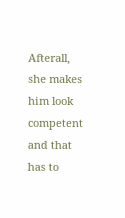Afterall, she makes him look competent and that has to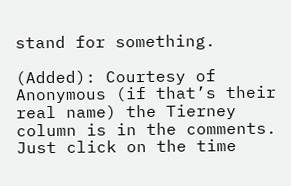stand for something.

(Added): Courtesy of Anonymous (if that’s their real name) the Tierney column is in the comments. Just click on the time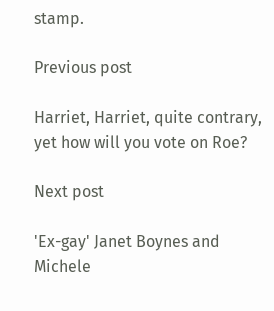stamp.

Previous post

Harriet, Harriet, quite contrary, yet how will you vote on Roe?

Next post

'Ex-gay' Janet Boynes and Michele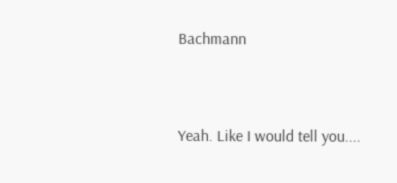Bachmann



Yeah. Like I would tell you....